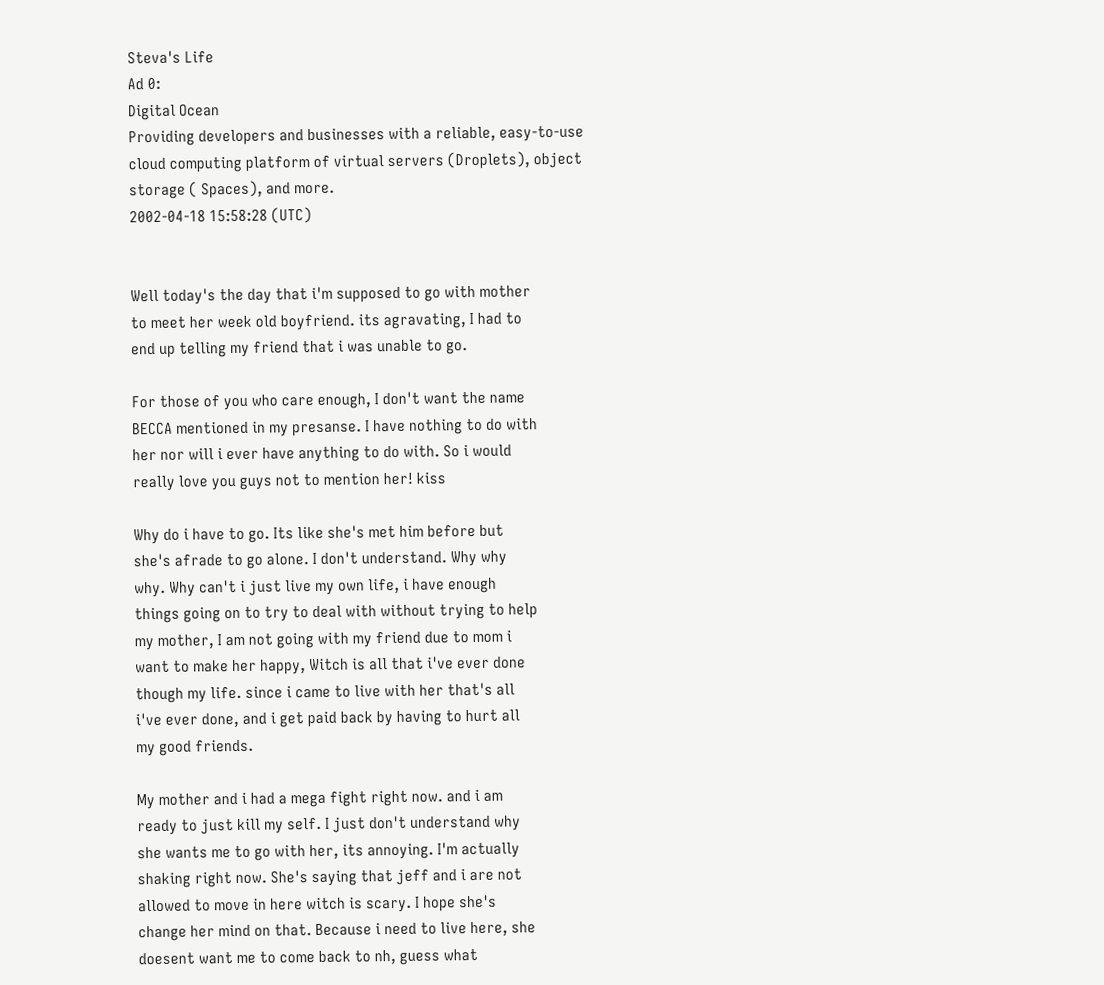Steva's Life
Ad 0:
Digital Ocean
Providing developers and businesses with a reliable, easy-to-use cloud computing platform of virtual servers (Droplets), object storage ( Spaces), and more.
2002-04-18 15:58:28 (UTC)


Well today's the day that i'm supposed to go with mother
to meet her week old boyfriend. its agravating, I had to
end up telling my friend that i was unable to go.

For those of you who care enough, I don't want the name
BECCA mentioned in my presanse. I have nothing to do with
her nor will i ever have anything to do with. So i would
really love you guys not to mention her! kiss

Why do i have to go. Its like she's met him before but
she's afrade to go alone. I don't understand. Why why
why. Why can't i just live my own life, i have enough
things going on to try to deal with without trying to help
my mother, I am not going with my friend due to mom i
want to make her happy, Witch is all that i've ever done
though my life. since i came to live with her that's all
i've ever done, and i get paid back by having to hurt all
my good friends.

My mother and i had a mega fight right now. and i am
ready to just kill my self. I just don't understand why
she wants me to go with her, its annoying. I'm actually
shaking right now. She's saying that jeff and i are not
allowed to move in here witch is scary. I hope she's
change her mind on that. Because i need to live here, she
doesent want me to come back to nh, guess what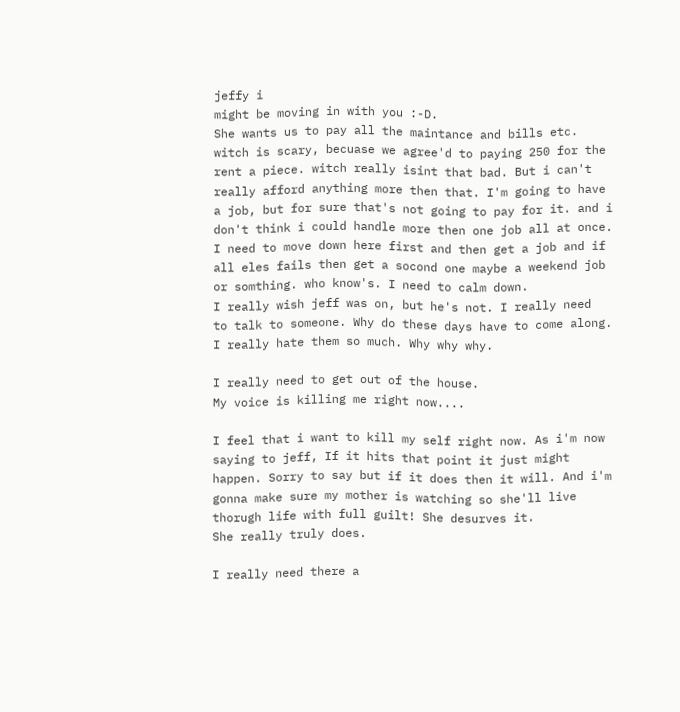jeffy i
might be moving in with you :-D.
She wants us to pay all the maintance and bills etc.
witch is scary, becuase we agree'd to paying 250 for the
rent a piece. witch really isint that bad. But i can't
really afford anything more then that. I'm going to have
a job, but for sure that's not going to pay for it. and i
don't think i could handle more then one job all at once.
I need to move down here first and then get a job and if
all eles fails then get a socond one maybe a weekend job
or somthing. who know's. I need to calm down.
I really wish jeff was on, but he's not. I really need
to talk to someone. Why do these days have to come along.
I really hate them so much. Why why why.

I really need to get out of the house.
My voice is killing me right now....

I feel that i want to kill my self right now. As i'm now
saying to jeff, If it hits that point it just might
happen. Sorry to say but if it does then it will. And i'm
gonna make sure my mother is watching so she'll live
thorugh life with full guilt! She desurves it.
She really truly does.

I really need there a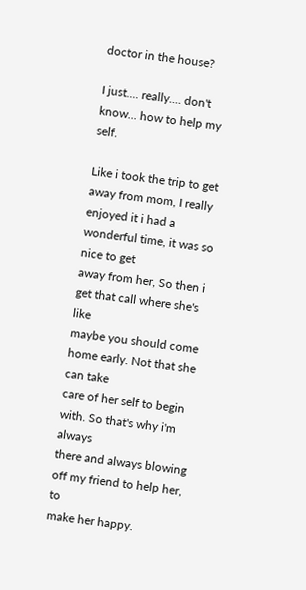doctor in the house?

I just.... really.... don't know... how to help my self.

Like i took the trip to get away from mom, I really
enjoyed it i had a wonderful time, it was so nice to get
away from her, So then i get that call where she's like
maybe you should come home early. Not that she can take
care of her self to begin with. So that's why i'm always
there and always blowing off my friend to help her, to
make her happy.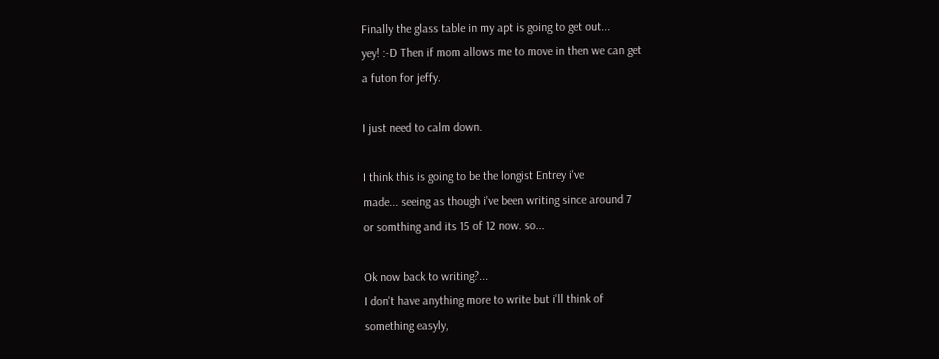Finally the glass table in my apt is going to get out...
yey! :-D Then if mom allows me to move in then we can get
a futon for jeffy.

I just need to calm down.

I think this is going to be the longist Entrey i've
made... seeing as though i've been writing since around 7
or somthing and its 15 of 12 now. so...

Ok now back to writing?...
I don't have anything more to write but i'll think of
something easyly,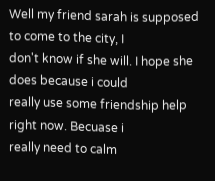Well my friend sarah is supposed to come to the city, I
don't know if she will. I hope she does because i could
really use some friendship help right now. Becuase i
really need to calm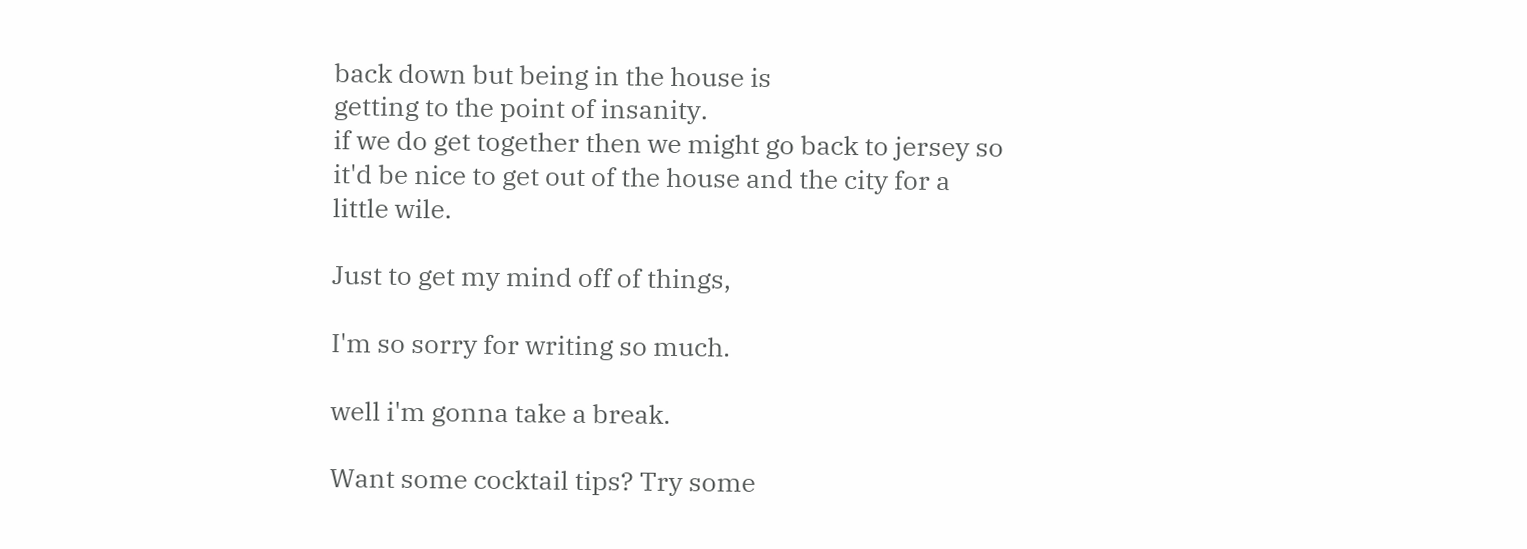back down but being in the house is
getting to the point of insanity.
if we do get together then we might go back to jersey so
it'd be nice to get out of the house and the city for a
little wile.

Just to get my mind off of things,

I'm so sorry for writing so much.

well i'm gonna take a break.

Want some cocktail tips? Try some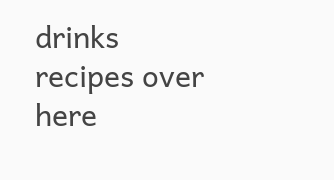drinks recipes over here